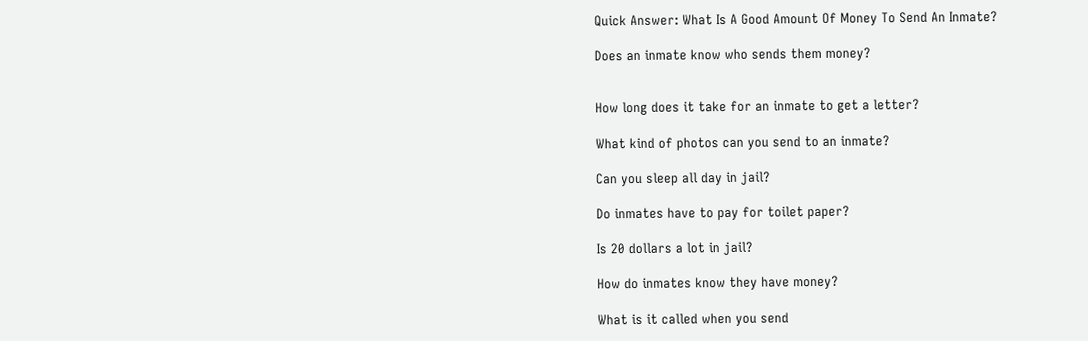Quick Answer: What Is A Good Amount Of Money To Send An Inmate?

Does an inmate know who sends them money?


How long does it take for an inmate to get a letter?

What kind of photos can you send to an inmate?

Can you sleep all day in jail?

Do inmates have to pay for toilet paper?

Is 20 dollars a lot in jail?

How do inmates know they have money?

What is it called when you send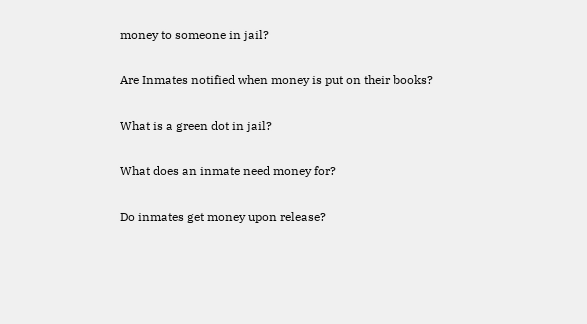money to someone in jail?

Are Inmates notified when money is put on their books?

What is a green dot in jail?

What does an inmate need money for?

Do inmates get money upon release?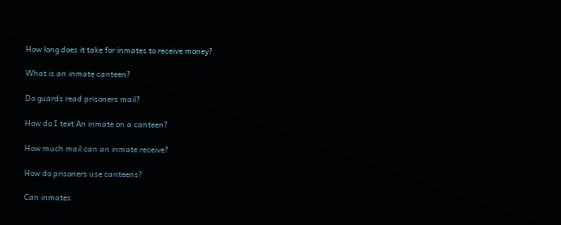How long does it take for inmates to receive money?

What is an inmate canteen?

Do guards read prisoners mail?

How do I text An inmate on a canteen?

How much mail can an inmate receive?

How do prisoners use canteens?

Can inmates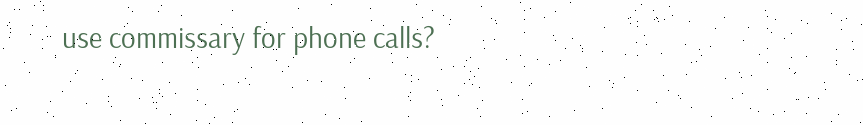use commissary for phone calls?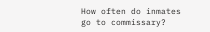How often do inmates go to commissary?